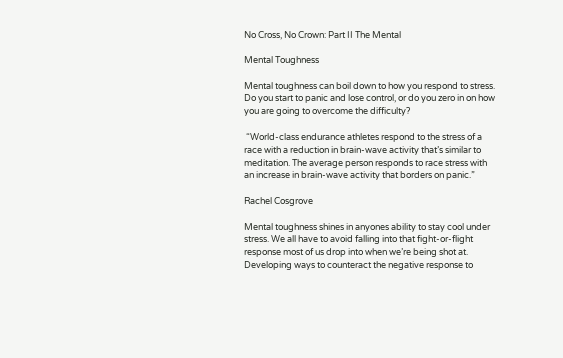No Cross, No Crown: Part II The Mental

Mental Toughness

Mental toughness can boil down to how you respond to stress. Do you start to panic and lose control, or do you zero in on how you are going to overcome the difficulty?

 “World-class endurance athletes respond to the stress of a race with a reduction in brain-wave activity that’s similar to meditation. The average person responds to race stress with an increase in brain-wave activity that borders on panic.”

Rachel Cosgrove

Mental toughness shines in anyones ability to stay cool under stress. We all have to avoid falling into that fight-or-flight response most of us drop into when we’re being shot at. Developing ways to counteract the negative response to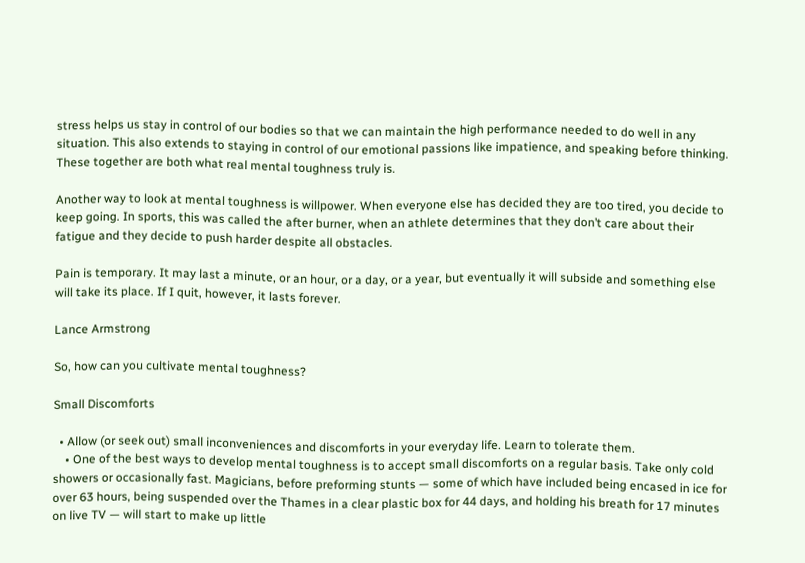stress helps us stay in control of our bodies so that we can maintain the high performance needed to do well in any situation. This also extends to staying in control of our emotional passions like impatience, and speaking before thinking. These together are both what real mental toughness truly is.

Another way to look at mental toughness is willpower. When everyone else has decided they are too tired, you decide to keep going. In sports, this was called the after burner, when an athlete determines that they don’t care about their fatigue and they decide to push harder despite all obstacles.

Pain is temporary. It may last a minute, or an hour, or a day, or a year, but eventually it will subside and something else will take its place. If I quit, however, it lasts forever.

Lance Armstrong

So, how can you cultivate mental toughness?

Small Discomforts

  • Allow (or seek out) small inconveniences and discomforts in your everyday life. Learn to tolerate them.
    • One of the best ways to develop mental toughness is to accept small discomforts on a regular basis. Take only cold showers or occasionally fast. Magicians, before preforming stunts — some of which have included being encased in ice for over 63 hours, being suspended over the Thames in a clear plastic box for 44 days, and holding his breath for 17 minutes on live TV — will start to make up little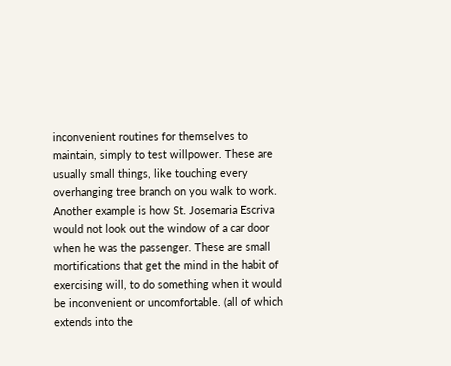inconvenient routines for themselves to maintain, simply to test willpower. These are usually small things, like touching every overhanging tree branch on you walk to work. Another example is how St. Josemaria Escriva would not look out the window of a car door when he was the passenger. These are small mortifications that get the mind in the habit of exercising will, to do something when it would be inconvenient or uncomfortable. (all of which extends into the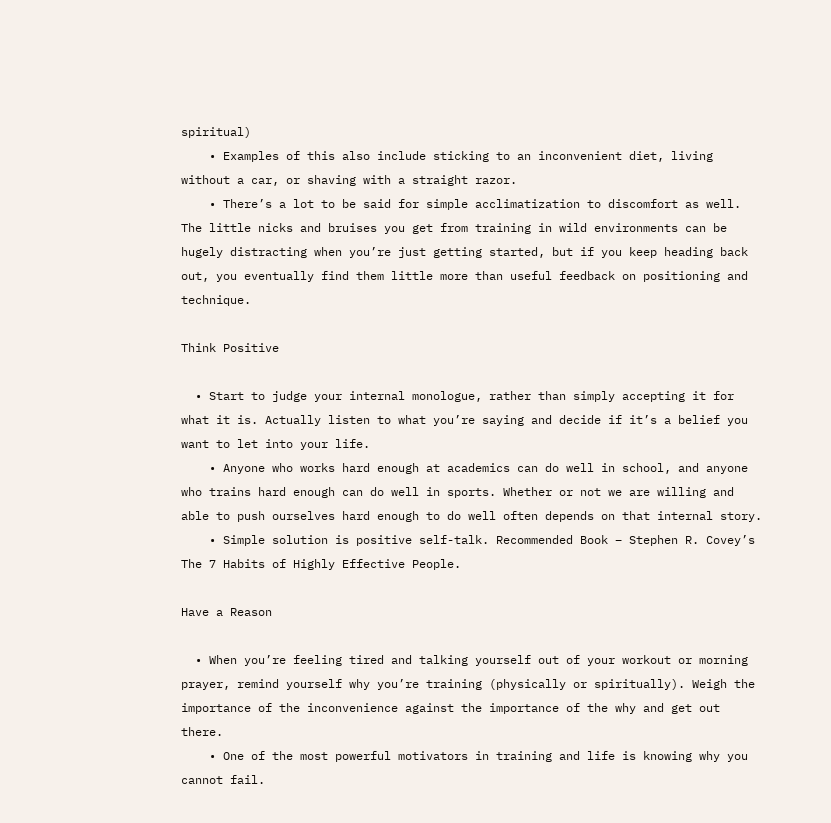spiritual)
    • Examples of this also include sticking to an inconvenient diet, living without a car, or shaving with a straight razor.
    • There’s a lot to be said for simple acclimatization to discomfort as well. The little nicks and bruises you get from training in wild environments can be hugely distracting when you’re just getting started, but if you keep heading back out, you eventually find them little more than useful feedback on positioning and technique.

Think Positive

  • Start to judge your internal monologue, rather than simply accepting it for what it is. Actually listen to what you’re saying and decide if it’s a belief you want to let into your life.
    • Anyone who works hard enough at academics can do well in school, and anyone who trains hard enough can do well in sports. Whether or not we are willing and able to push ourselves hard enough to do well often depends on that internal story.
    • Simple solution is positive self-talk. Recommended Book – Stephen R. Covey’s The 7 Habits of Highly Effective People.

Have a Reason

  • When you’re feeling tired and talking yourself out of your workout or morning prayer, remind yourself why you’re training (physically or spiritually). Weigh the importance of the inconvenience against the importance of the why and get out there.
    • One of the most powerful motivators in training and life is knowing why you cannot fail.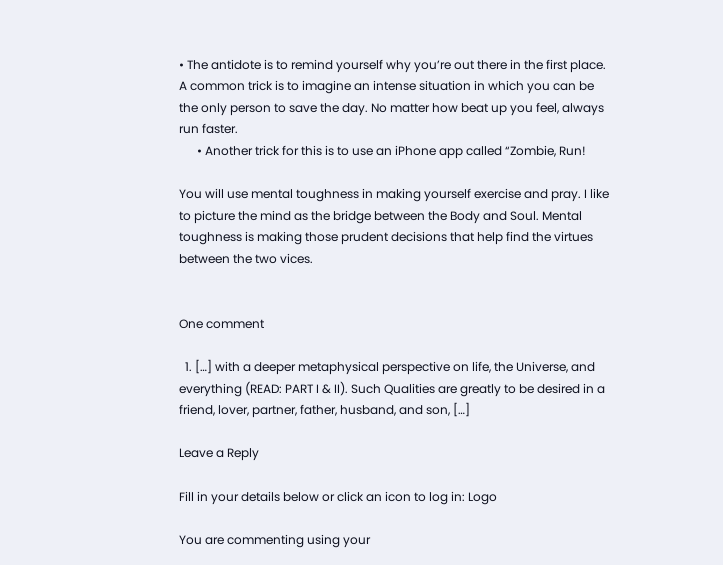• The antidote is to remind yourself why you’re out there in the first place. A common trick is to imagine an intense situation in which you can be the only person to save the day. No matter how beat up you feel, always run faster.
      • Another trick for this is to use an iPhone app called “Zombie, Run!

You will use mental toughness in making yourself exercise and pray. I like to picture the mind as the bridge between the Body and Soul. Mental toughness is making those prudent decisions that help find the virtues between the two vices.


One comment

  1. […] with a deeper metaphysical perspective on life, the Universe, and everything (READ: PART I & II). Such Qualities are greatly to be desired in a friend, lover, partner, father, husband, and son, […]

Leave a Reply

Fill in your details below or click an icon to log in: Logo

You are commenting using your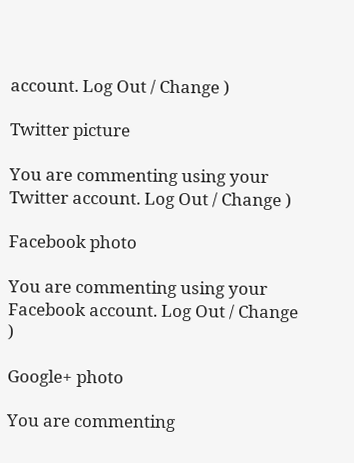account. Log Out / Change )

Twitter picture

You are commenting using your Twitter account. Log Out / Change )

Facebook photo

You are commenting using your Facebook account. Log Out / Change )

Google+ photo

You are commenting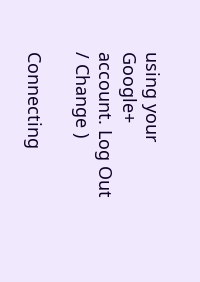using your Google+ account. Log Out / Change )

Connecting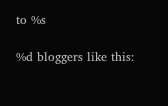to %s

%d bloggers like this: